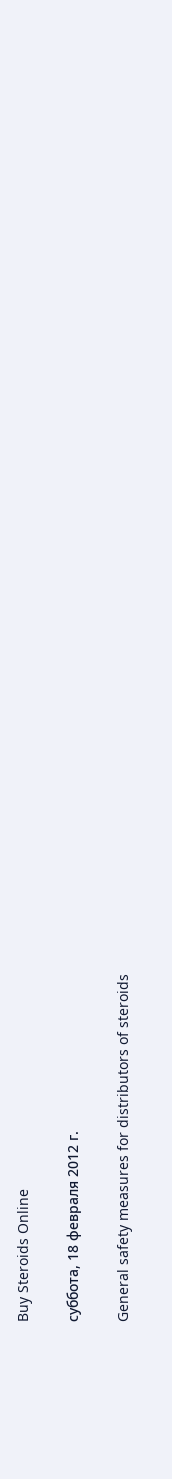Buy Steroids Online

суббота, 18 февраля 2012 г.

General safety measures for distributors of steroids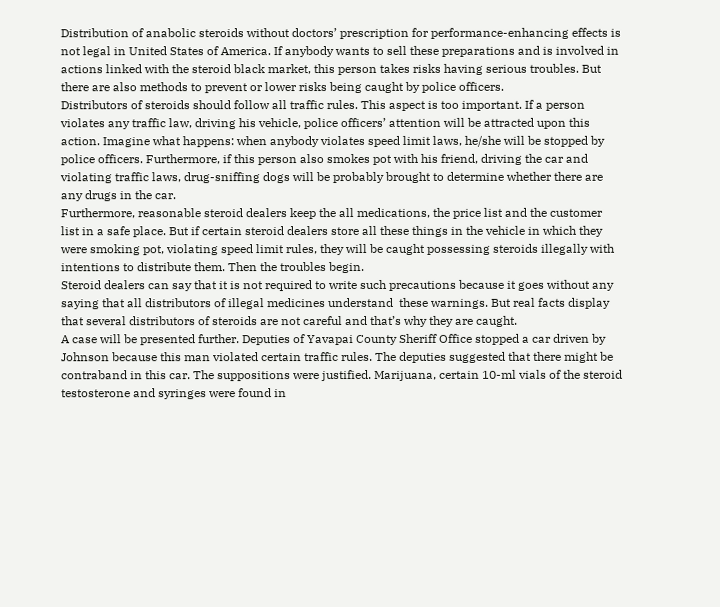Distribution of anabolic steroids without doctors’ prescription for performance-enhancing effects is not legal in United States of America. If anybody wants to sell these preparations and is involved in actions linked with the steroid black market, this person takes risks having serious troubles. But there are also methods to prevent or lower risks being caught by police officers.
Distributors of steroids should follow all traffic rules. This aspect is too important. If a person violates any traffic law, driving his vehicle, police officers’ attention will be attracted upon this action. Imagine what happens: when anybody violates speed limit laws, he/she will be stopped by police officers. Furthermore, if this person also smokes pot with his friend, driving the car and violating traffic laws, drug-sniffing dogs will be probably brought to determine whether there are any drugs in the car.
Furthermore, reasonable steroid dealers keep the all medications, the price list and the customer list in a safe place. But if certain steroid dealers store all these things in the vehicle in which they were smoking pot, violating speed limit rules, they will be caught possessing steroids illegally with intentions to distribute them. Then the troubles begin.
Steroid dealers can say that it is not required to write such precautions because it goes without any saying that all distributors of illegal medicines understand  these warnings. But real facts display that several distributors of steroids are not careful and that’s why they are caught.
A case will be presented further. Deputies of Yavapai County Sheriff Office stopped a car driven by Johnson because this man violated certain traffic rules. The deputies suggested that there might be contraband in this car. The suppositions were justified. Marijuana, certain 10-ml vials of the steroid testosterone and syringes were found in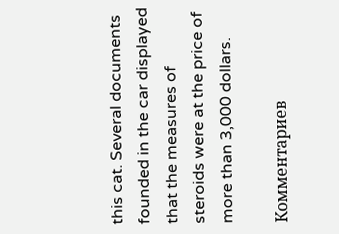this cat. Several documents founded in the car displayed that the measures of steroids were at the price of more than 3,000 dollars.

Комментариев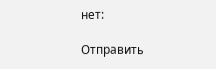нет:

Отправить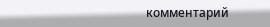комментарий